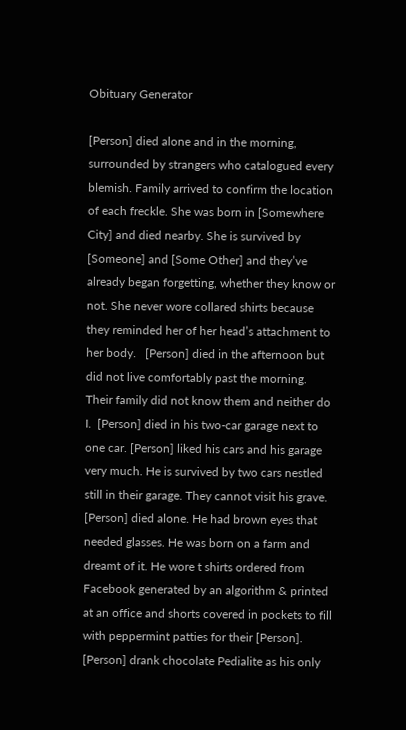Obituary Generator

[Person] died alone and in the morning, surrounded by strangers who catalogued every blemish. Family arrived to confirm the location of each freckle. She was born in [Somewhere City] and died nearby. She is survived by [Someone] and [Some Other] and they’ve already began forgetting, whether they know or not. She never wore collared shirts because they reminded her of her head’s attachment to her body.   [Person] died in the afternoon but did not live comfortably past the morning. Their family did not know them and neither do I.  [Person] died in his two-car garage next to one car. [Person] liked his cars and his garage very much. He is survived by two cars nestled still in their garage. They cannot visit his grave.  [Person] died alone. He had brown eyes that needed glasses. He was born on a farm and dreamt of it. He wore t shirts ordered from Facebook generated by an algorithm & printed at an office and shorts covered in pockets to fill with peppermint patties for their [Person]. [Person] drank chocolate Pedialite as his only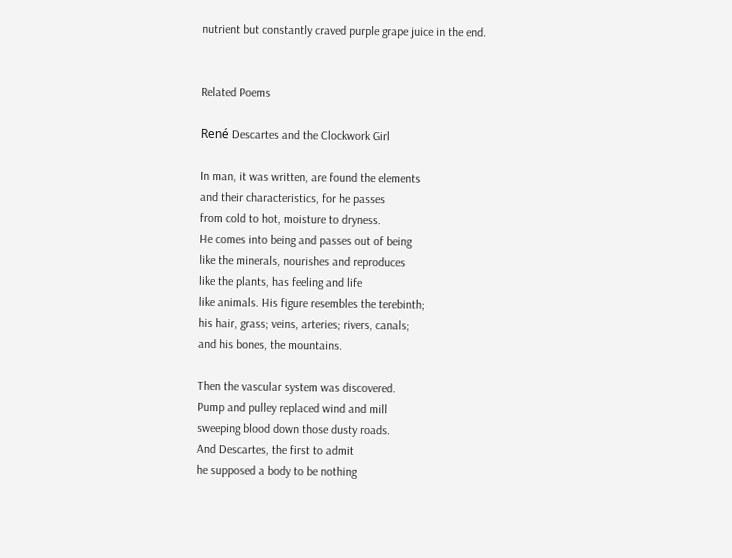nutrient but constantly craved purple grape juice in the end.


Related Poems

René Descartes and the Clockwork Girl

In man, it was written, are found the elements
and their characteristics, for he passes
from cold to hot, moisture to dryness.
He comes into being and passes out of being
like the minerals, nourishes and reproduces
like the plants, has feeling and life
like animals. His figure resembles the terebinth;
his hair, grass; veins, arteries; rivers, canals;
and his bones, the mountains.

Then the vascular system was discovered.
Pump and pulley replaced wind and mill
sweeping blood down those dusty roads.
And Descartes, the first to admit
he supposed a body to be nothing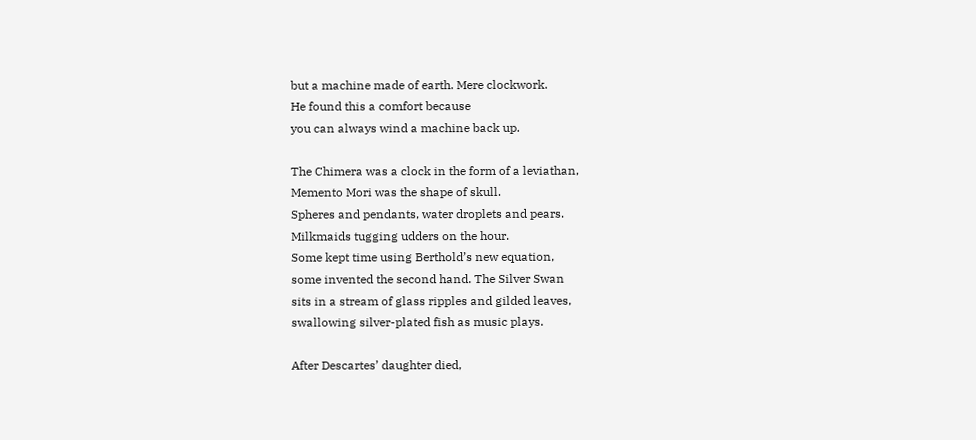but a machine made of earth. Mere clockwork.
He found this a comfort because
you can always wind a machine back up.

The Chimera was a clock in the form of a leviathan,
Memento Mori was the shape of skull.
Spheres and pendants, water droplets and pears.
Milkmaids tugging udders on the hour.
Some kept time using Berthold’s new equation,
some invented the second hand. The Silver Swan
sits in a stream of glass ripples and gilded leaves,
swallowing silver-plated fish as music plays.

After Descartes’ daughter died,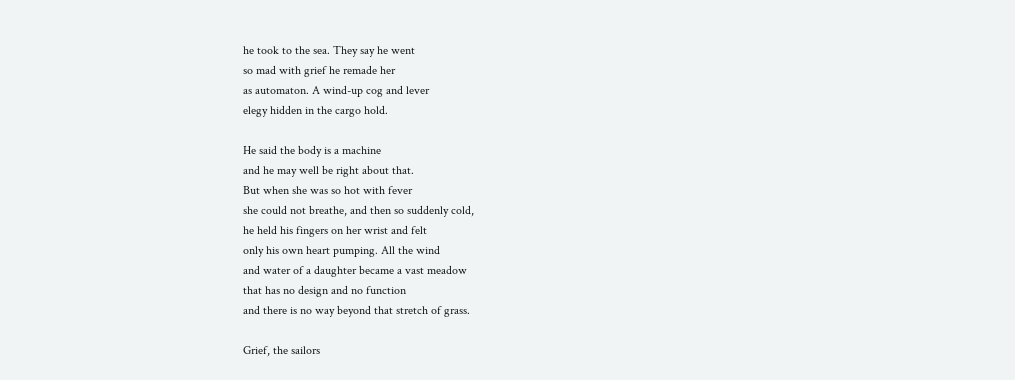he took to the sea. They say he went
so mad with grief he remade her
as automaton. A wind-up cog and lever
elegy hidden in the cargo hold.

He said the body is a machine
and he may well be right about that.
But when she was so hot with fever
she could not breathe, and then so suddenly cold,
he held his fingers on her wrist and felt
only his own heart pumping. All the wind
and water of a daughter became a vast meadow
that has no design and no function
and there is no way beyond that stretch of grass.

Grief, the sailors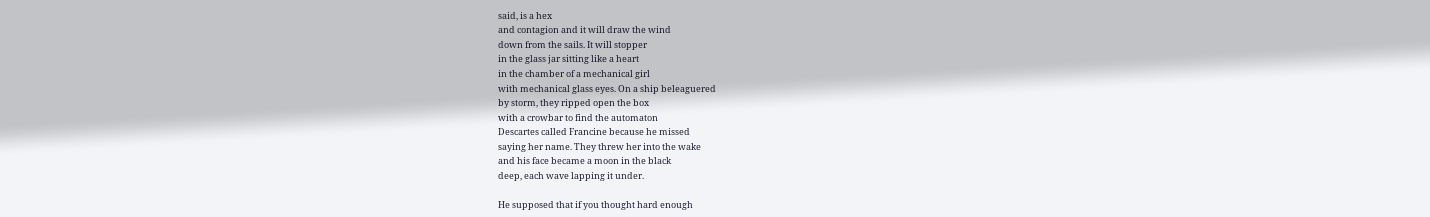said, is a hex
and contagion and it will draw the wind
down from the sails. It will stopper
in the glass jar sitting like a heart
in the chamber of a mechanical girl
with mechanical glass eyes. On a ship beleaguered
by storm, they ripped open the box
with a crowbar to find the automaton
Descartes called Francine because he missed
saying her name. They threw her into the wake
and his face became a moon in the black
deep, each wave lapping it under.

He supposed that if you thought hard enough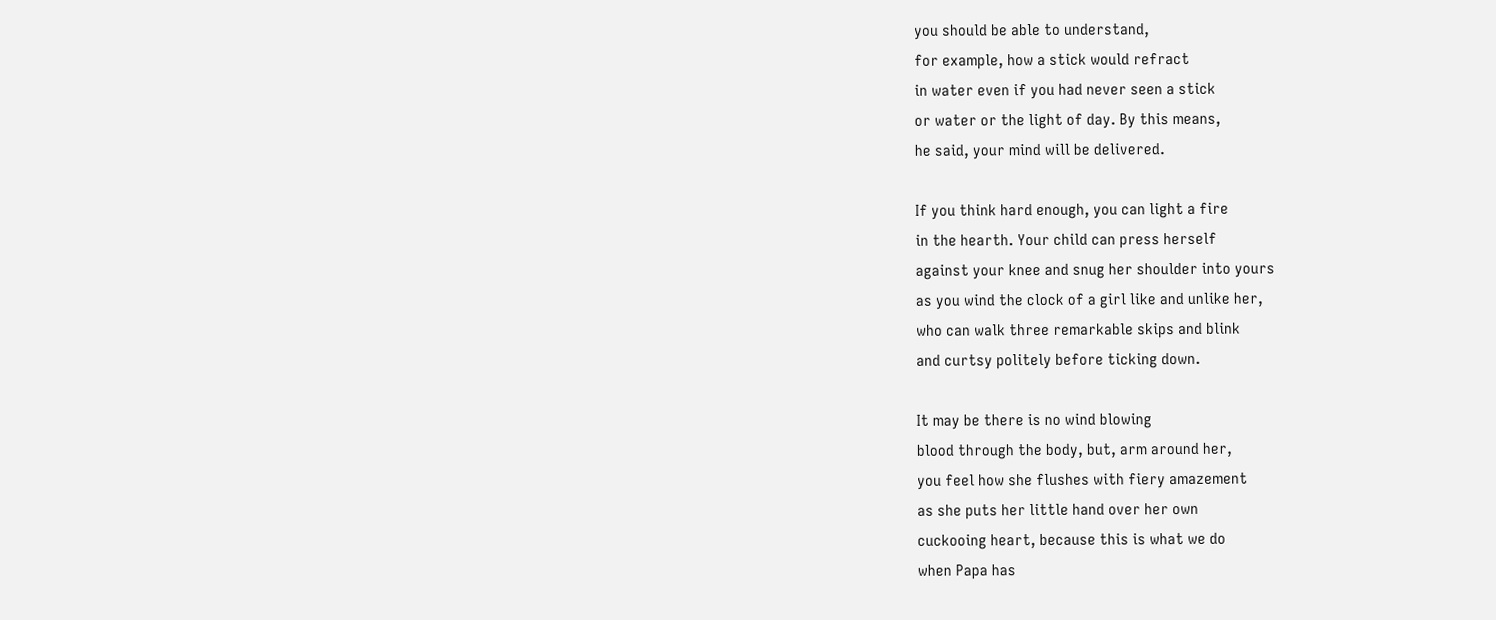you should be able to understand,
for example, how a stick would refract
in water even if you had never seen a stick
or water or the light of day. By this means,
he said, your mind will be delivered.

If you think hard enough, you can light a fire
in the hearth. Your child can press herself
against your knee and snug her shoulder into yours
as you wind the clock of a girl like and unlike her,
who can walk three remarkable skips and blink
and curtsy politely before ticking down.

It may be there is no wind blowing
blood through the body, but, arm around her,
you feel how she flushes with fiery amazement
as she puts her little hand over her own
cuckooing heart, because this is what we do
when Papa has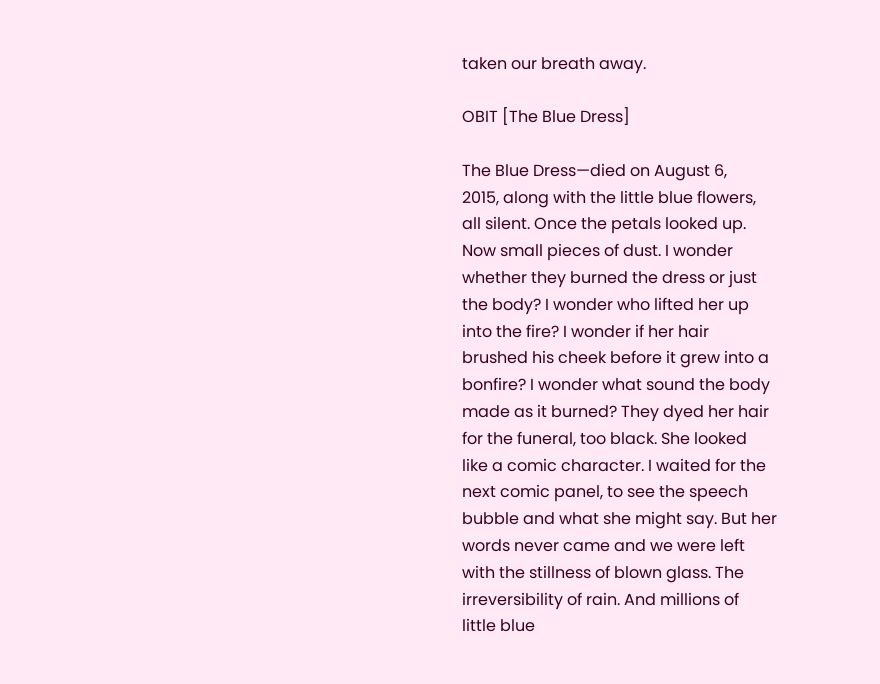taken our breath away.

OBIT [The Blue Dress]

The Blue Dress—died on August 6,
2015, along with the little blue flowers,
all silent. Once the petals looked up.
Now small pieces of dust. I wonder
whether they burned the dress or just
the body? I wonder who lifted her up
into the fire? I wonder if her hair
brushed his cheek before it grew into a
bonfire? I wonder what sound the body
made as it burned? They dyed her hair
for the funeral, too black. She looked
like a comic character. I waited for the
next comic panel, to see the speech
bubble and what she might say. But her
words never came and we were left
with the stillness of blown glass. The
irreversibility of rain. And millions of
little blue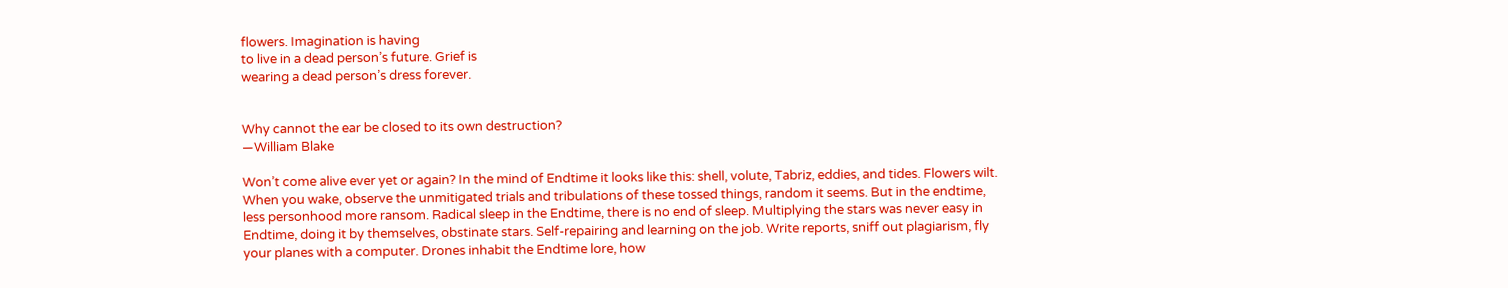flowers. Imagination is having
to live in a dead person’s future. Grief is
wearing a dead person’s dress forever.


Why cannot the ear be closed to its own destruction?
—William Blake

Won’t come alive ever yet or again? In the mind of Endtime it looks like this: shell, volute, Tabriz, eddies, and tides. Flowers wilt. When you wake, observe the unmitigated trials and tribulations of these tossed things, random it seems. But in the endtime, less personhood more ransom. Radical sleep in the Endtime, there is no end of sleep. Multiplying the stars was never easy in Endtime, doing it by themselves, obstinate stars. Self-repairing and learning on the job. Write reports, sniff out plagiarism, fly your planes with a computer. Drones inhabit the Endtime lore, how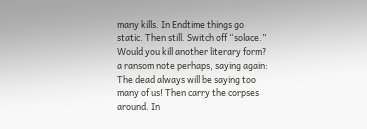many kills. In Endtime things go static. Then still. Switch off “solace.” Would you kill another literary form? a ransom note perhaps, saying again: The dead always will be saying too many of us! Then carry the corpses around. In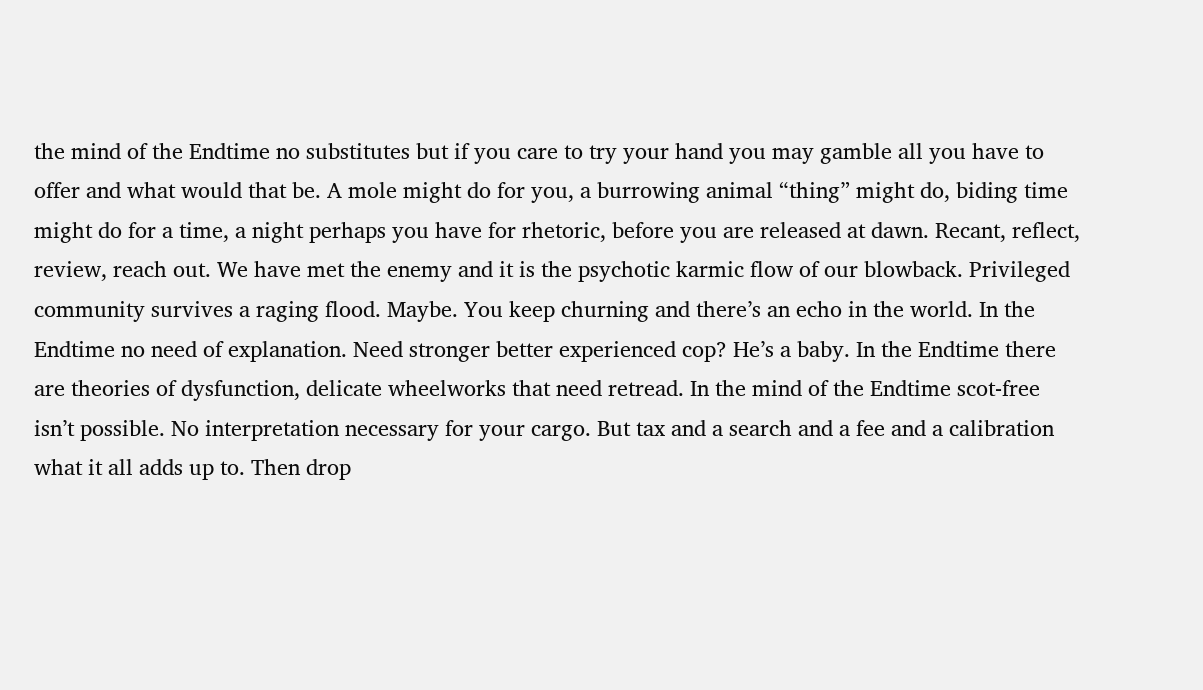the mind of the Endtime no substitutes but if you care to try your hand you may gamble all you have to offer and what would that be. A mole might do for you, a burrowing animal “thing” might do, biding time might do for a time, a night perhaps you have for rhetoric, before you are released at dawn. Recant, reflect, review, reach out. We have met the enemy and it is the psychotic karmic flow of our blowback. Privileged community survives a raging flood. Maybe. You keep churning and there’s an echo in the world. In the Endtime no need of explanation. Need stronger better experienced cop? He’s a baby. In the Endtime there are theories of dysfunction, delicate wheelworks that need retread. In the mind of the Endtime scot-free isn’t possible. No interpretation necessary for your cargo. But tax and a search and a fee and a calibration what it all adds up to. Then drop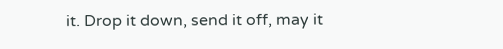it. Drop it down, send it off, may it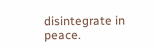disintegrate in peace.